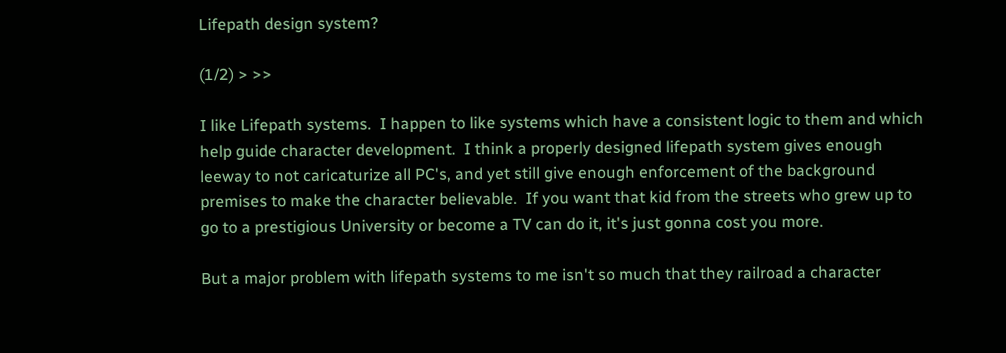Lifepath design system?

(1/2) > >>

I like Lifepath systems.  I happen to like systems which have a consistent logic to them and which help guide character development.  I think a properly designed lifepath system gives enough leeway to not caricaturize all PC's, and yet still give enough enforcement of the background premises to make the character believable.  If you want that kid from the streets who grew up to go to a prestigious University or become a TV can do it, it's just gonna cost you more.

But a major problem with lifepath systems to me isn't so much that they railroad a character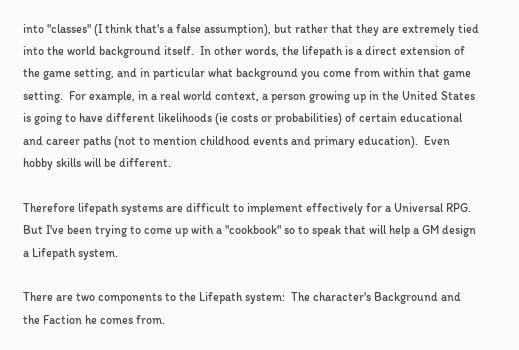into "classes" (I think that's a false assumption), but rather that they are extremely tied into the world background itself.  In other words, the lifepath is a direct extension of the game setting, and in particular what background you come from within that game setting.  For example, in a real world context, a person growing up in the United States is going to have different likelihoods (ie costs or probabilities) of certain educational and career paths (not to mention childhood events and primary education).  Even hobby skills will be different.

Therefore lifepath systems are difficult to implement effectively for a Universal RPG.  But I've been trying to come up with a "cookbook" so to speak that will help a GM design a Lifepath system.

There are two components to the Lifepath system:  The character's Background and the Faction he comes from.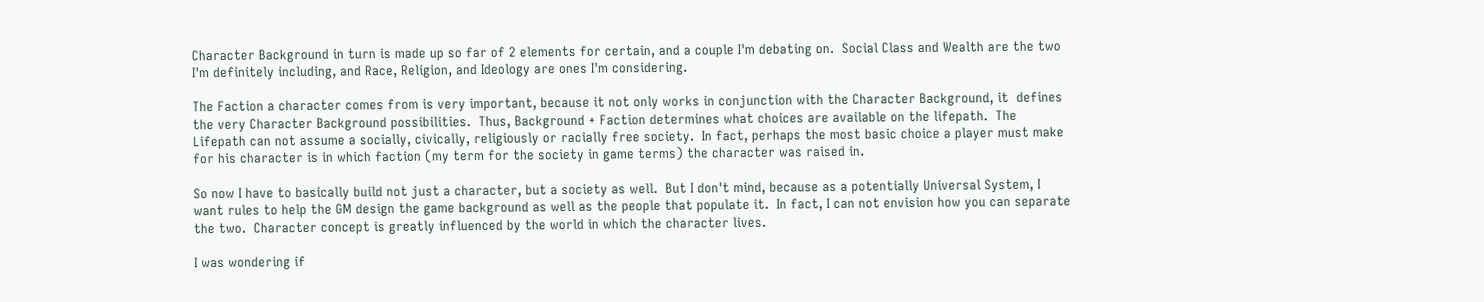Character Background in turn is made up so far of 2 elements for certain, and a couple I'm debating on.  Social Class and Wealth are the two I'm definitely including, and Race, Religion, and Ideology are ones I'm considering.

The Faction a character comes from is very important, because it not only works in conjunction with the Character Background, it  defines the very Character Background possibilities.  Thus, Background + Faction determines what choices are available on the lifepath.  The Lifepath can not assume a socially, civically, religiously or racially free society.  In fact, perhaps the most basic choice a player must make for his character is in which faction (my term for the society in game terms) the character was raised in.

So now I have to basically build not just a character, but a society as well.  But I don't mind, because as a potentially Universal System, I want rules to help the GM design the game background as well as the people that populate it.  In fact, I can not envision how you can separate the two.  Character concept is greatly influenced by the world in which the character lives.

I was wondering if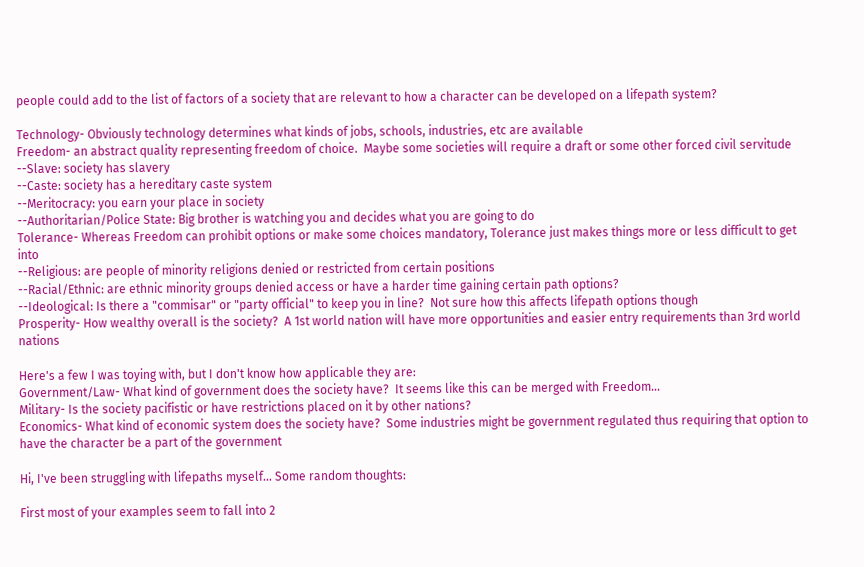people could add to the list of factors of a society that are relevant to how a character can be developed on a lifepath system?

Technology- Obviously technology determines what kinds of jobs, schools, industries, etc are available
Freedom- an abstract quality representing freedom of choice.  Maybe some societies will require a draft or some other forced civil servitude
--Slave: society has slavery
--Caste: society has a hereditary caste system
--Meritocracy: you earn your place in society
--Authoritarian/Police State: Big brother is watching you and decides what you are going to do
Tolerance- Whereas Freedom can prohibit options or make some choices mandatory, Tolerance just makes things more or less difficult to get into
--Religious: are people of minority religions denied or restricted from certain positions
--Racial/Ethnic: are ethnic minority groups denied access or have a harder time gaining certain path options?
--Ideological: Is there a "commisar" or "party official" to keep you in line?  Not sure how this affects lifepath options though
Prosperity- How wealthy overall is the society?  A 1st world nation will have more opportunities and easier entry requirements than 3rd world nations

Here's a few I was toying with, but I don't know how applicable they are:
Government/Law- What kind of government does the society have?  It seems like this can be merged with Freedom...
Military- Is the society pacifistic or have restrictions placed on it by other nations?
Economics- What kind of economic system does the society have?  Some industries might be government regulated thus requiring that option to have the character be a part of the government

Hi, I've been struggling with lifepaths myself... Some random thoughts:

First most of your examples seem to fall into 2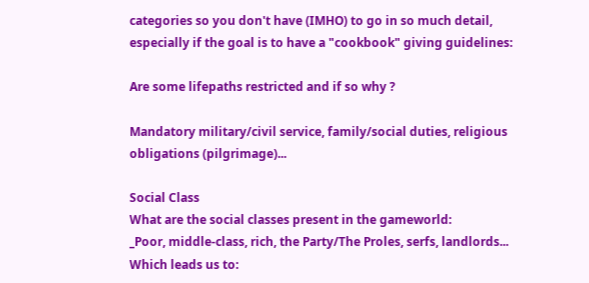categories so you don't have (IMHO) to go in so much detail, especially if the goal is to have a "cookbook" giving guidelines:

Are some lifepaths restricted and if so why ?

Mandatory military/civil service, family/social duties, religious obligations (pilgrimage)...

Social Class
What are the social classes present in the gameworld:
_Poor, middle-class, rich, the Party/The Proles, serfs, landlords...  Which leads us to: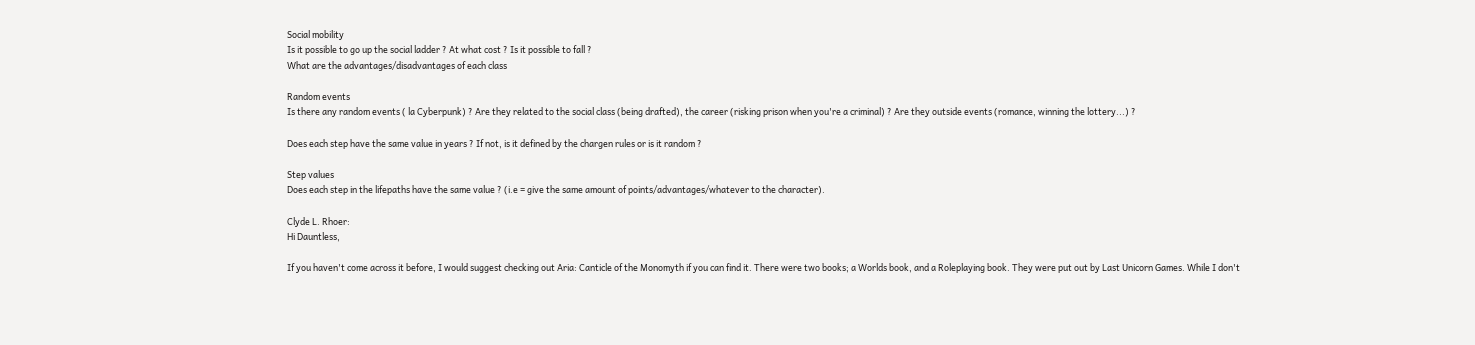Social mobility
Is it possible to go up the social ladder ? At what cost ? Is it possible to fall ?
What are the advantages/disadvantages of each class

Random events
Is there any random events ( la Cyberpunk) ? Are they related to the social class (being drafted), the career (risking prison when you're a criminal) ? Are they outside events (romance, winning the lottery...) ?

Does each step have the same value in years ? If not, is it defined by the chargen rules or is it random ?

Step values
Does each step in the lifepaths have the same value ? (i.e = give the same amount of points/advantages/whatever to the character).

Clyde L. Rhoer:
Hi Dauntless,

If you haven't come across it before, I would suggest checking out Aria: Canticle of the Monomyth if you can find it. There were two books; a Worlds book, and a Roleplaying book. They were put out by Last Unicorn Games. While I don't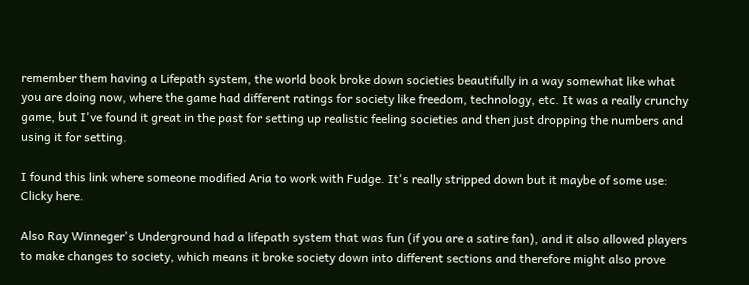remember them having a Lifepath system, the world book broke down societies beautifully in a way somewhat like what you are doing now, where the game had different ratings for society like freedom, technology, etc. It was a really crunchy game, but I've found it great in the past for setting up realistic feeling societies and then just dropping the numbers and using it for setting.

I found this link where someone modified Aria to work with Fudge. It's really stripped down but it maybe of some use:
Clicky here.

Also Ray Winneger's Underground had a lifepath system that was fun (if you are a satire fan), and it also allowed players to make changes to society, which means it broke society down into different sections and therefore might also prove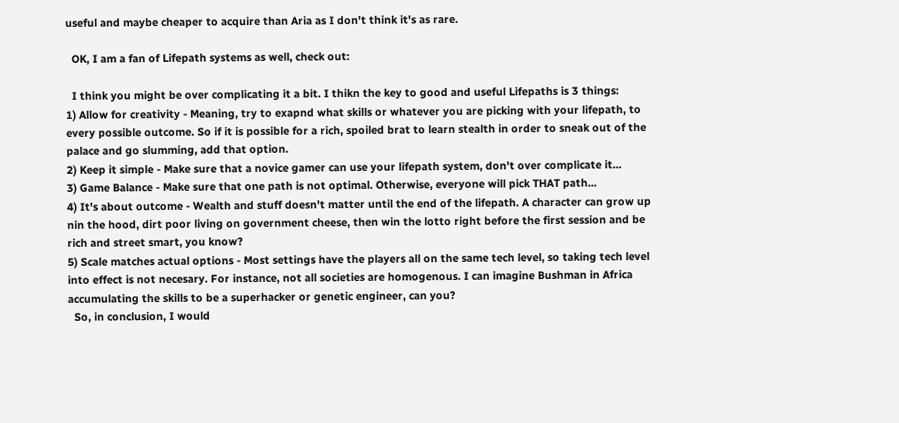useful and maybe cheaper to acquire than Aria as I don't think it's as rare.

  OK, I am a fan of Lifepath systems as well, check out:

  I think you might be over complicating it a bit. I thikn the key to good and useful Lifepaths is 3 things:
1) Allow for creativity - Meaning, try to exapnd what skills or whatever you are picking with your lifepath, to every possible outcome. So if it is possible for a rich, spoiled brat to learn stealth in order to sneak out of the palace and go slumming, add that option.
2) Keep it simple - Make sure that a novice gamer can use your lifepath system, don't over complicate it...
3) Game Balance - Make sure that one path is not optimal. Otherwise, everyone will pick THAT path...
4) It's about outcome - Wealth and stuff doesn't matter until the end of the lifepath. A character can grow up nin the hood, dirt poor living on government cheese, then win the lotto right before the first session and be rich and street smart, you know?
5) Scale matches actual options - Most settings have the players all on the same tech level, so taking tech level into effect is not necesary. For instance, not all societies are homogenous. I can imagine Bushman in Africa accumulating the skills to be a superhacker or genetic engineer, can you?
  So, in conclusion, I would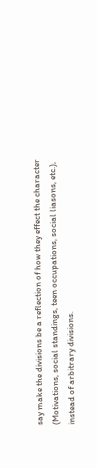say make the divisions be a reflection of how they effect the character (Motivations, social standings, teen occupations, social liasons, etc.), instead of arbitrary divisions.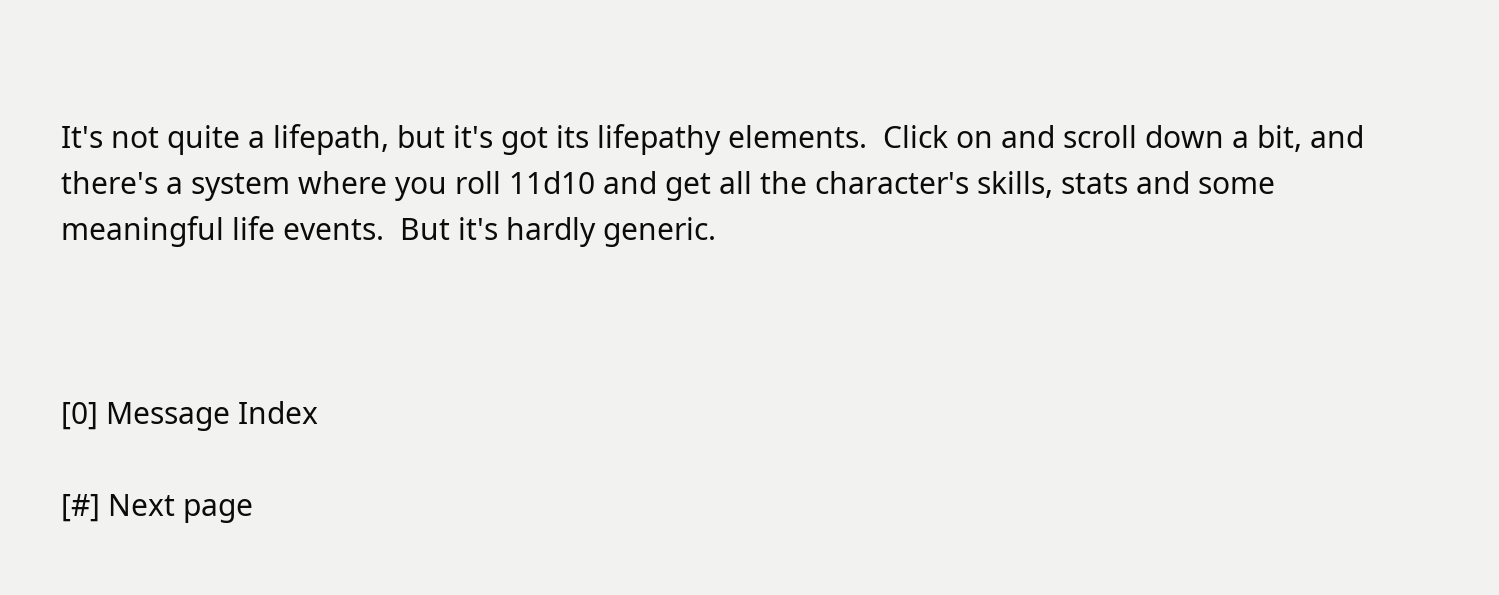It's not quite a lifepath, but it's got its lifepathy elements.  Click on and scroll down a bit, and there's a system where you roll 11d10 and get all the character's skills, stats and some meaningful life events.  But it's hardly generic.



[0] Message Index

[#] Next page